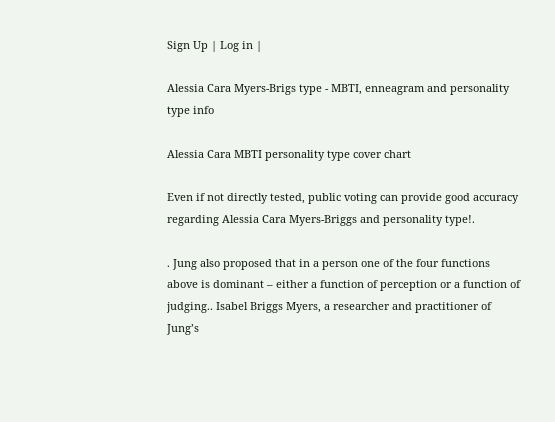Sign Up | Log in |

Alessia Cara Myers-Brigs type - MBTI, enneagram and personality type info

Alessia Cara MBTI personality type cover chart

Even if not directly tested, public voting can provide good accuracy regarding Alessia Cara Myers-Briggs and personality type!.

. Jung also proposed that in a person one of the four functions above is dominant – either a function of perception or a function of judging.. Isabel Briggs Myers, a researcher and practitioner of Jung’s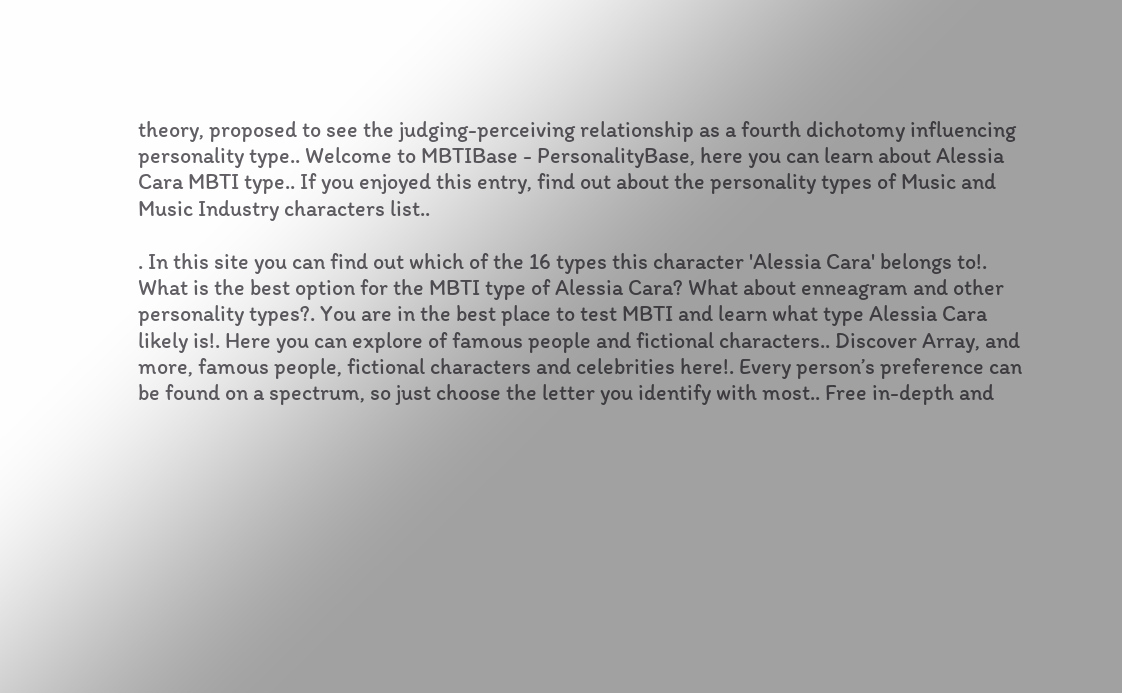theory, proposed to see the judging-perceiving relationship as a fourth dichotomy influencing personality type.. Welcome to MBTIBase - PersonalityBase, here you can learn about Alessia Cara MBTI type.. If you enjoyed this entry, find out about the personality types of Music and Music Industry characters list..

. In this site you can find out which of the 16 types this character 'Alessia Cara' belongs to!. What is the best option for the MBTI type of Alessia Cara? What about enneagram and other personality types?. You are in the best place to test MBTI and learn what type Alessia Cara likely is!. Here you can explore of famous people and fictional characters.. Discover Array, and more, famous people, fictional characters and celebrities here!. Every person’s preference can be found on a spectrum, so just choose the letter you identify with most.. Free in-depth and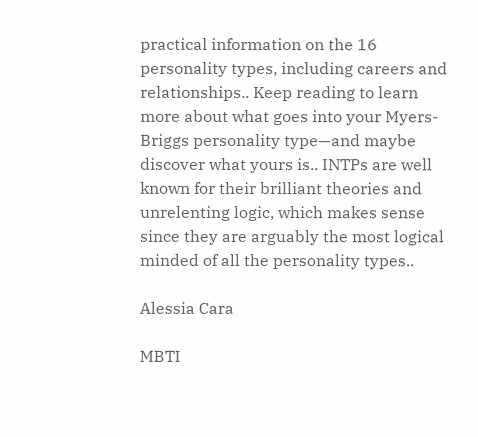practical information on the 16 personality types, including careers and relationships.. Keep reading to learn more about what goes into your Myers-Briggs personality type—and maybe discover what yours is.. INTPs are well known for their brilliant theories and unrelenting logic, which makes sense since they are arguably the most logical minded of all the personality types..

Alessia Cara

MBTI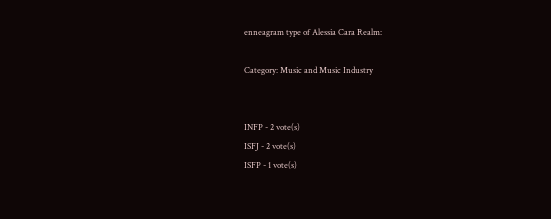enneagram type of Alessia Cara Realm:

Category: Music and Music Industry


INFP - 2 vote(s)
ISFJ - 2 vote(s)
ISFP - 1 vote(s)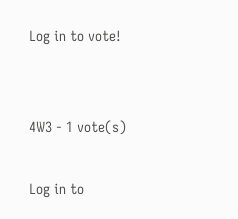Log in to vote!


4W3 - 1 vote(s)

Log in to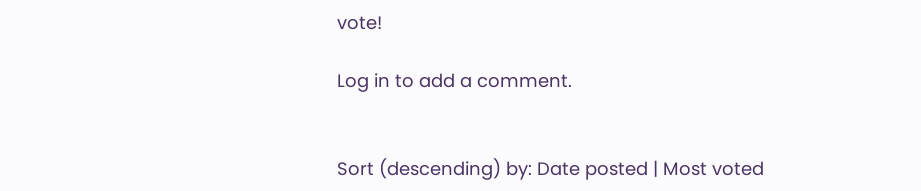vote!

Log in to add a comment.


Sort (descending) by: Date posted | Most voted